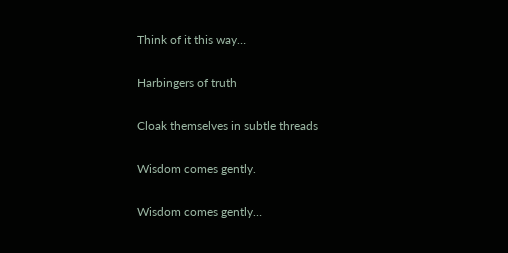Think of it this way…

Harbingers of truth

Cloak themselves in subtle threads

Wisdom comes gently.

Wisdom comes gently…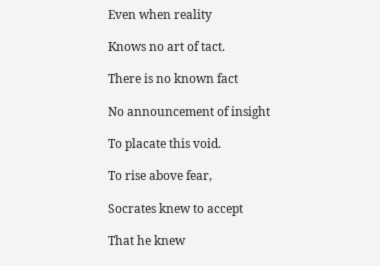Even when reality

Knows no art of tact.

There is no known fact

No announcement of insight

To placate this void.

To rise above fear,

Socrates knew to accept

That he knew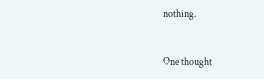nothing.


One thought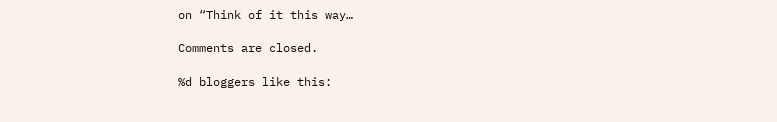on “Think of it this way…

Comments are closed.

%d bloggers like this: